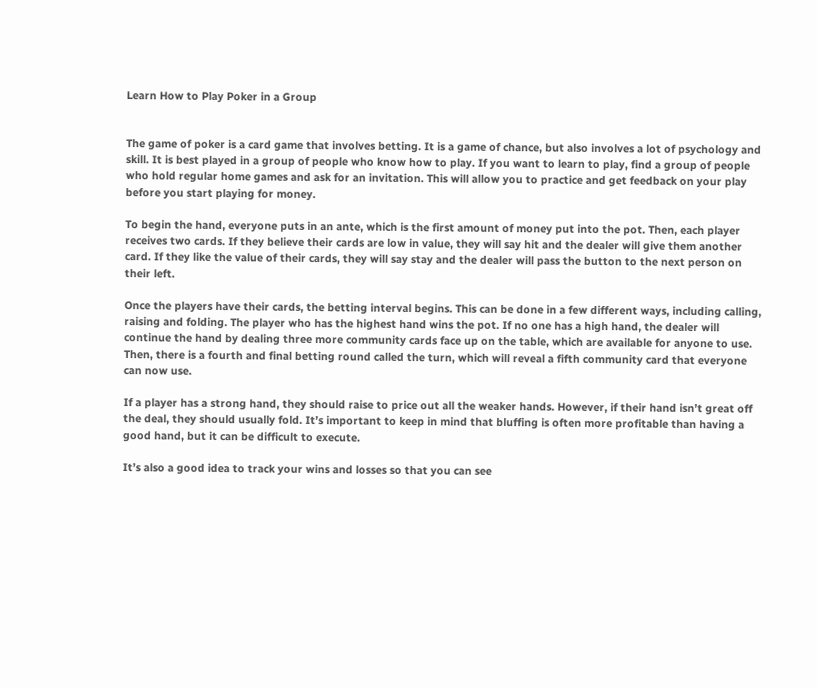Learn How to Play Poker in a Group


The game of poker is a card game that involves betting. It is a game of chance, but also involves a lot of psychology and skill. It is best played in a group of people who know how to play. If you want to learn to play, find a group of people who hold regular home games and ask for an invitation. This will allow you to practice and get feedback on your play before you start playing for money.

To begin the hand, everyone puts in an ante, which is the first amount of money put into the pot. Then, each player receives two cards. If they believe their cards are low in value, they will say hit and the dealer will give them another card. If they like the value of their cards, they will say stay and the dealer will pass the button to the next person on their left.

Once the players have their cards, the betting interval begins. This can be done in a few different ways, including calling, raising and folding. The player who has the highest hand wins the pot. If no one has a high hand, the dealer will continue the hand by dealing three more community cards face up on the table, which are available for anyone to use. Then, there is a fourth and final betting round called the turn, which will reveal a fifth community card that everyone can now use.

If a player has a strong hand, they should raise to price out all the weaker hands. However, if their hand isn’t great off the deal, they should usually fold. It’s important to keep in mind that bluffing is often more profitable than having a good hand, but it can be difficult to execute.

It’s also a good idea to track your wins and losses so that you can see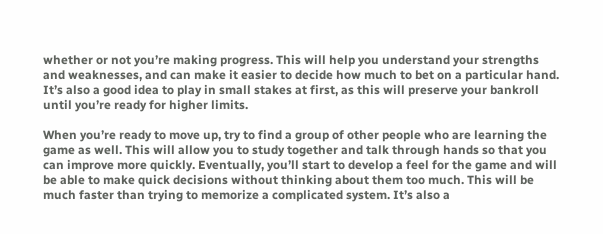whether or not you’re making progress. This will help you understand your strengths and weaknesses, and can make it easier to decide how much to bet on a particular hand. It’s also a good idea to play in small stakes at first, as this will preserve your bankroll until you’re ready for higher limits.

When you’re ready to move up, try to find a group of other people who are learning the game as well. This will allow you to study together and talk through hands so that you can improve more quickly. Eventually, you’ll start to develop a feel for the game and will be able to make quick decisions without thinking about them too much. This will be much faster than trying to memorize a complicated system. It’s also a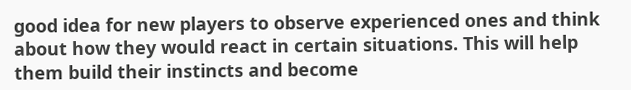good idea for new players to observe experienced ones and think about how they would react in certain situations. This will help them build their instincts and become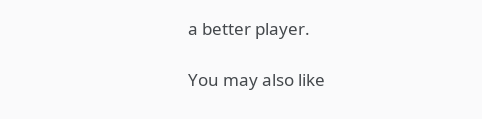a better player.

You may also like